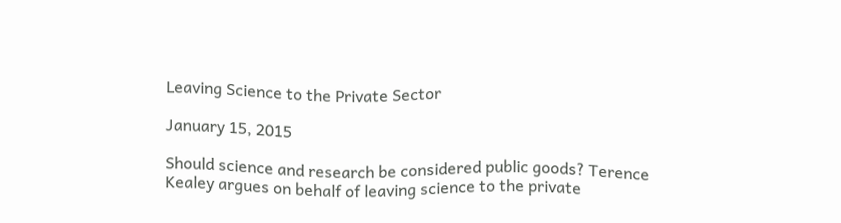Leaving Science to the Private Sector

January 15, 2015

Should science and research be considered public goods? Terence Kealey argues on behalf of leaving science to the private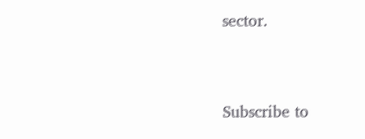sector.


Subscribe to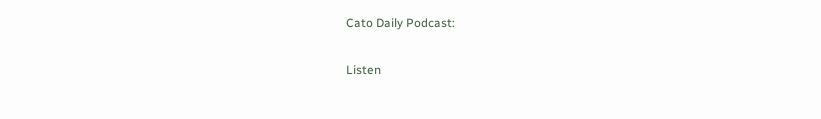Cato Daily Podcast:

Listen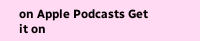on Apple Podcasts Get it on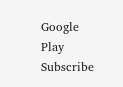Google Play Subscribe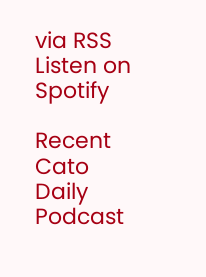via RSS Listen on Spotify

Recent Cato Daily Podcast